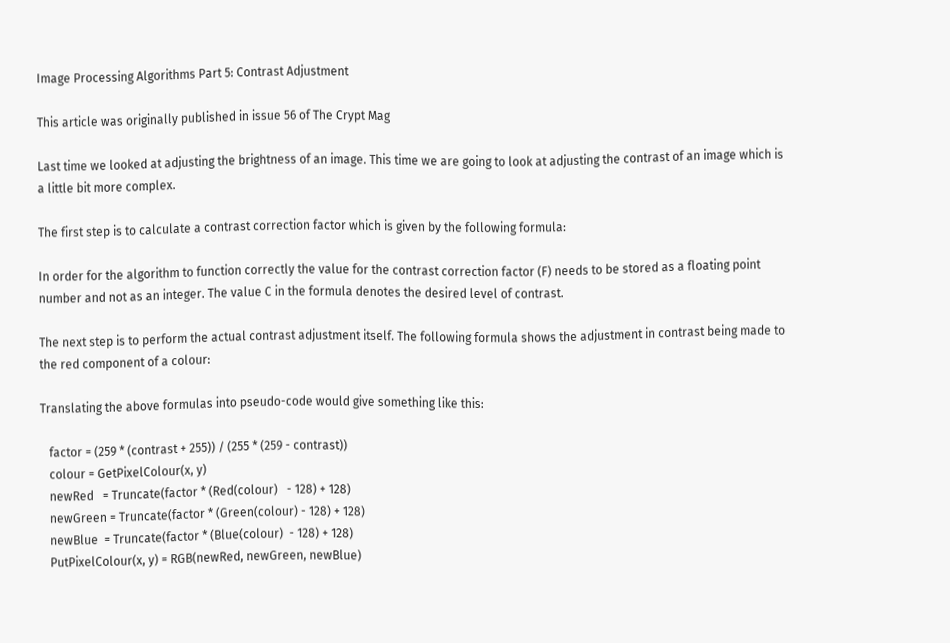Image Processing Algorithms Part 5: Contrast Adjustment

This article was originally published in issue 56 of The Crypt Mag

Last time we looked at adjusting the brightness of an image. This time we are going to look at adjusting the contrast of an image which is a little bit more complex.

The first step is to calculate a contrast correction factor which is given by the following formula:

In order for the algorithm to function correctly the value for the contrast correction factor (F) needs to be stored as a floating point number and not as an integer. The value C in the formula denotes the desired level of contrast.

The next step is to perform the actual contrast adjustment itself. The following formula shows the adjustment in contrast being made to the red component of a colour:

Translating the above formulas into pseudo-code would give something like this:

   factor = (259 * (contrast + 255)) / (255 * (259 - contrast))
   colour = GetPixelColour(x, y)
   newRed   = Truncate(factor * (Red(colour)   - 128) + 128)
   newGreen = Truncate(factor * (Green(colour) - 128) + 128)
   newBlue  = Truncate(factor * (Blue(colour)  - 128) + 128)
   PutPixelColour(x, y) = RGB(newRed, newGreen, newBlue)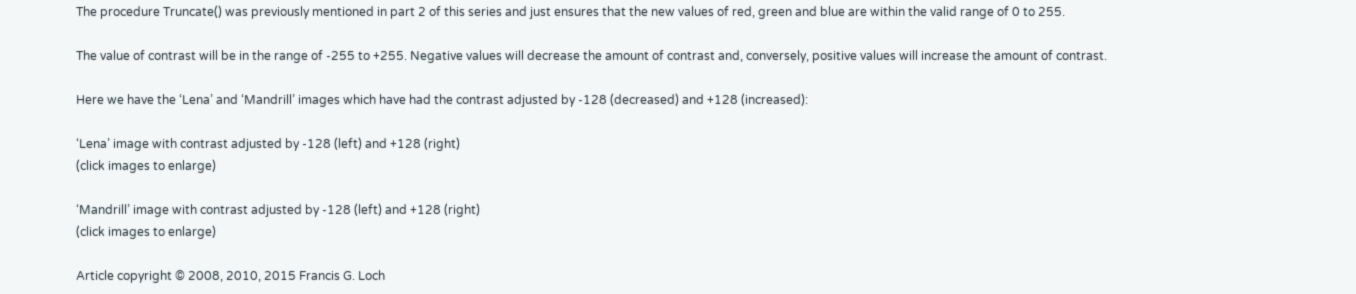The procedure Truncate() was previously mentioned in part 2 of this series and just ensures that the new values of red, green and blue are within the valid range of 0 to 255.

The value of contrast will be in the range of -255 to +255. Negative values will decrease the amount of contrast and, conversely, positive values will increase the amount of contrast.

Here we have the ‘Lena’ and ‘Mandrill’ images which have had the contrast adjusted by -128 (decreased) and +128 (increased):

‘Lena’ image with contrast adjusted by -128 (left) and +128 (right)
(click images to enlarge)

‘Mandrill’ image with contrast adjusted by -128 (left) and +128 (right)
(click images to enlarge)

Article copyright © 2008, 2010, 2015 Francis G. Loch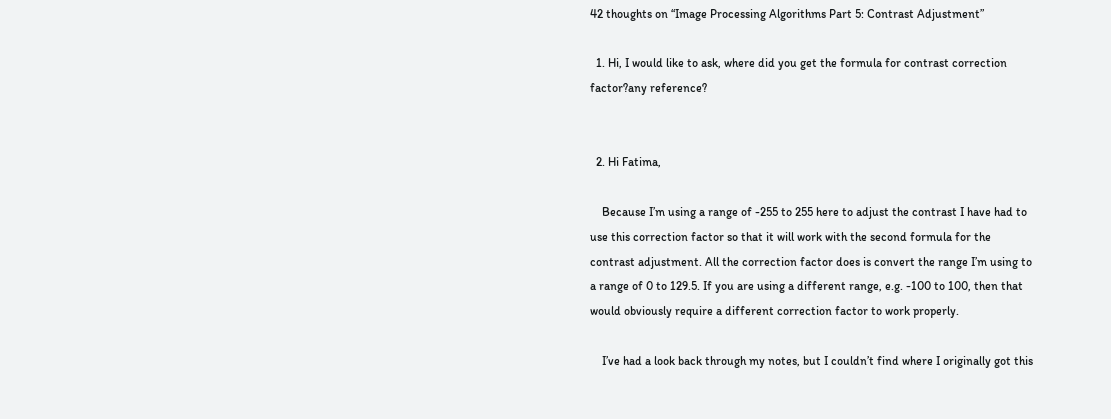42 thoughts on “Image Processing Algorithms Part 5: Contrast Adjustment”

  1. Hi, I would like to ask, where did you get the formula for contrast correction factor?any reference?


  2. Hi Fatima,

    Because I’m using a range of -255 to 255 here to adjust the contrast I have had to use this correction factor so that it will work with the second formula for the contrast adjustment. All the correction factor does is convert the range I’m using to a range of 0 to 129.5. If you are using a different range, e.g. -100 to 100, then that would obviously require a different correction factor to work properly.

    I’ve had a look back through my notes, but I couldn’t find where I originally got this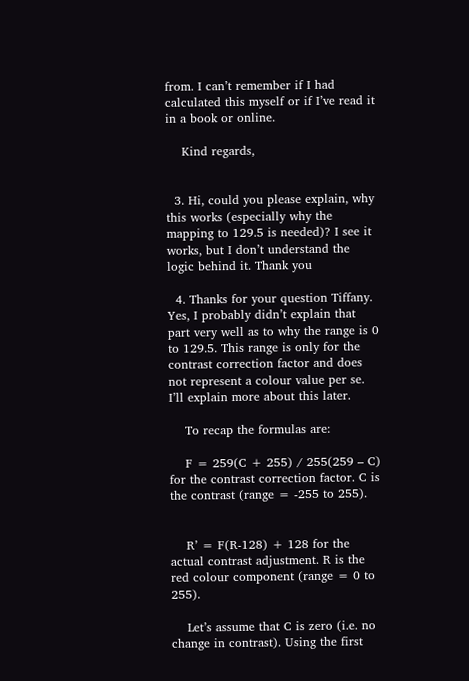from. I can’t remember if I had calculated this myself or if I’ve read it in a book or online.

    Kind regards,


  3. Hi, could you please explain, why this works (especially why the mapping to 129.5 is needed)? I see it works, but I don’t understand the logic behind it. Thank you

  4. Thanks for your question Tiffany. Yes, I probably didn’t explain that part very well as to why the range is 0 to 129.5. This range is only for the contrast correction factor and does not represent a colour value per se. I’ll explain more about this later.

    To recap the formulas are:

    F = 259(C + 255) / 255(259 – C) for the contrast correction factor. C is the contrast (range = -255 to 255).


    R’ = F(R-128) + 128 for the actual contrast adjustment. R is the red colour component (range = 0 to 255).

    Let’s assume that C is zero (i.e. no change in contrast). Using the first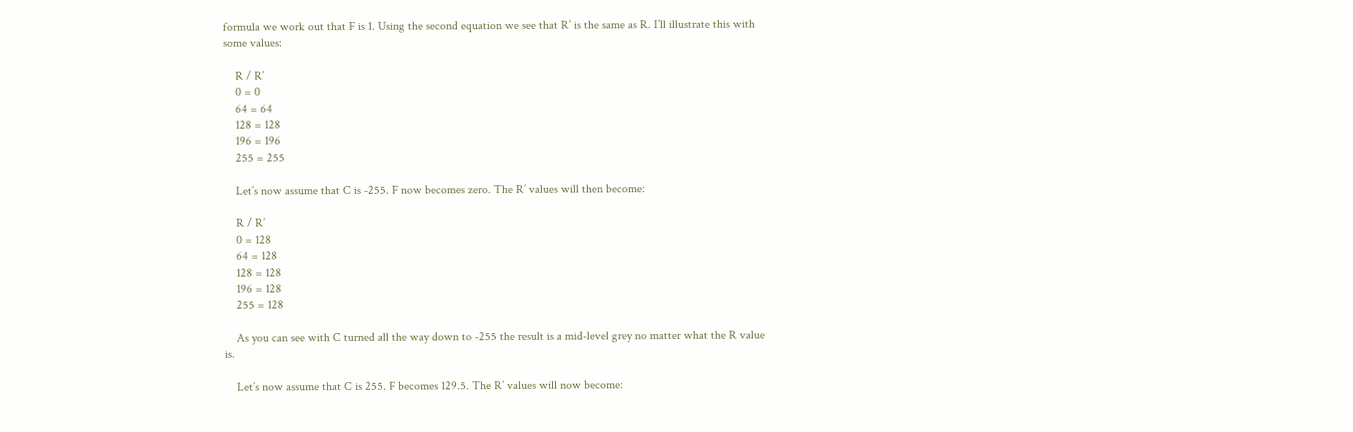formula we work out that F is 1. Using the second equation we see that R’ is the same as R. I’ll illustrate this with some values:

    R / R’
    0 = 0
    64 = 64
    128 = 128
    196 = 196
    255 = 255

    Let’s now assume that C is -255. F now becomes zero. The R’ values will then become:

    R / R’
    0 = 128
    64 = 128
    128 = 128
    196 = 128
    255 = 128

    As you can see with C turned all the way down to -255 the result is a mid-level grey no matter what the R value is.

    Let’s now assume that C is 255. F becomes 129.5. The R’ values will now become: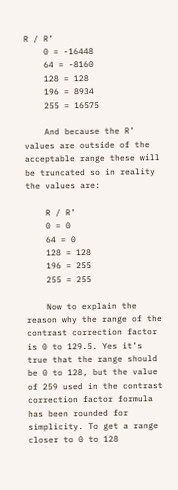R / R’
    0 = -16448
    64 = -8160
    128 = 128
    196 = 8934
    255 = 16575

    And because the R’ values are outside of the acceptable range these will be truncated so in reality the values are:

    R / R’
    0 = 0
    64 = 0
    128 = 128
    196 = 255
    255 = 255

    Now to explain the reason why the range of the contrast correction factor is 0 to 129.5. Yes it’s true that the range should be 0 to 128, but the value of 259 used in the contrast correction factor formula has been rounded for simplicity. To get a range closer to 0 to 128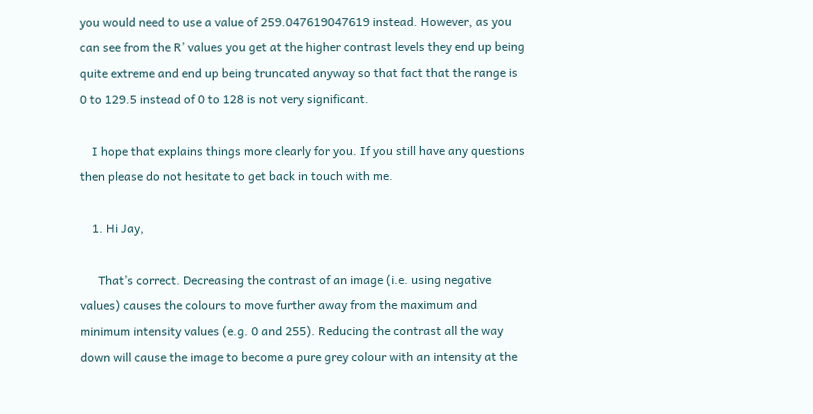you would need to use a value of 259.047619047619 instead. However, as you can see from the R’ values you get at the higher contrast levels they end up being quite extreme and end up being truncated anyway so that fact that the range is 0 to 129.5 instead of 0 to 128 is not very significant.

    I hope that explains things more clearly for you. If you still have any questions then please do not hesitate to get back in touch with me.

    1. Hi Jay,

      That’s correct. Decreasing the contrast of an image (i.e. using negative values) causes the colours to move further away from the maximum and minimum intensity values (e.g. 0 and 255). Reducing the contrast all the way down will cause the image to become a pure grey colour with an intensity at the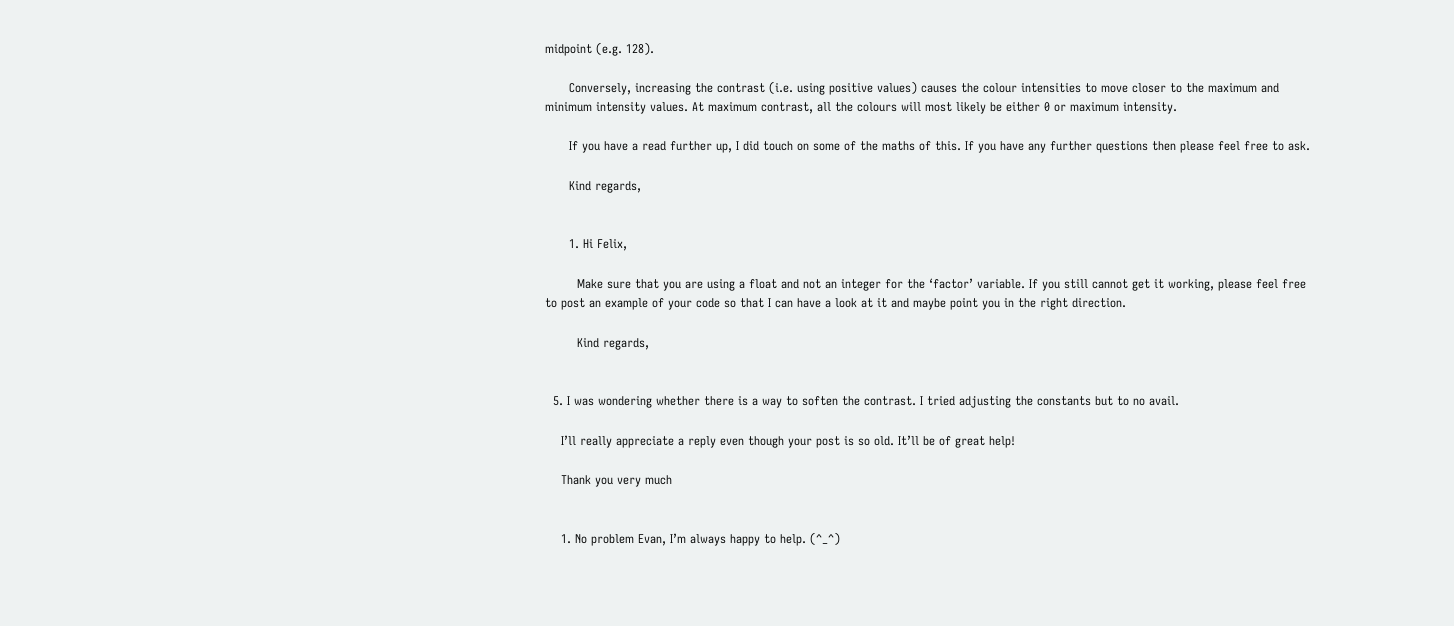midpoint (e.g. 128).

      Conversely, increasing the contrast (i.e. using positive values) causes the colour intensities to move closer to the maximum and minimum intensity values. At maximum contrast, all the colours will most likely be either 0 or maximum intensity.

      If you have a read further up, I did touch on some of the maths of this. If you have any further questions then please feel free to ask.

      Kind regards,


      1. Hi Felix,

        Make sure that you are using a float and not an integer for the ‘factor’ variable. If you still cannot get it working, please feel free to post an example of your code so that I can have a look at it and maybe point you in the right direction.

        Kind regards,


  5. I was wondering whether there is a way to soften the contrast. I tried adjusting the constants but to no avail.

    I’ll really appreciate a reply even though your post is so old. It’ll be of great help!

    Thank you very much


    1. No problem Evan, I’m always happy to help. (^_^)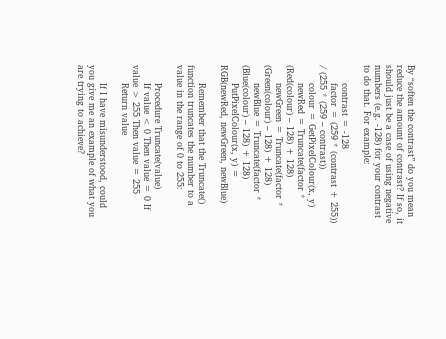By “soften the contrast” do you mean reduce the amount of contrast? If so, it should just be a case of using negative numbers (e.g. -128) for your contrast to do that. For example:

      contrast = -128
      factor = (259 * (contrast + 255)) / (255 * (259 – contrast))
      colour = GetPixelColour(x, y)
      newRed = Truncate(factor * (Red(colour) – 128) + 128)
      newGreen = Truncate(factor * (Green(colour) – 128) + 128)
      newBlue = Truncate(factor * (Blue(colour) – 128) + 128)
      PutPixelColour(x, y) = RGB(newRed, newGreen, newBlue)

      Remember that the Truncate() function truncates the number to a value in the range of 0 to 255:

      Procedure Truncate(value)
      If value < 0 Then value = 0 If value > 255 Then value = 255
      Return value

      If I have misunderstood, could you give me an example of what you are trying to achieve?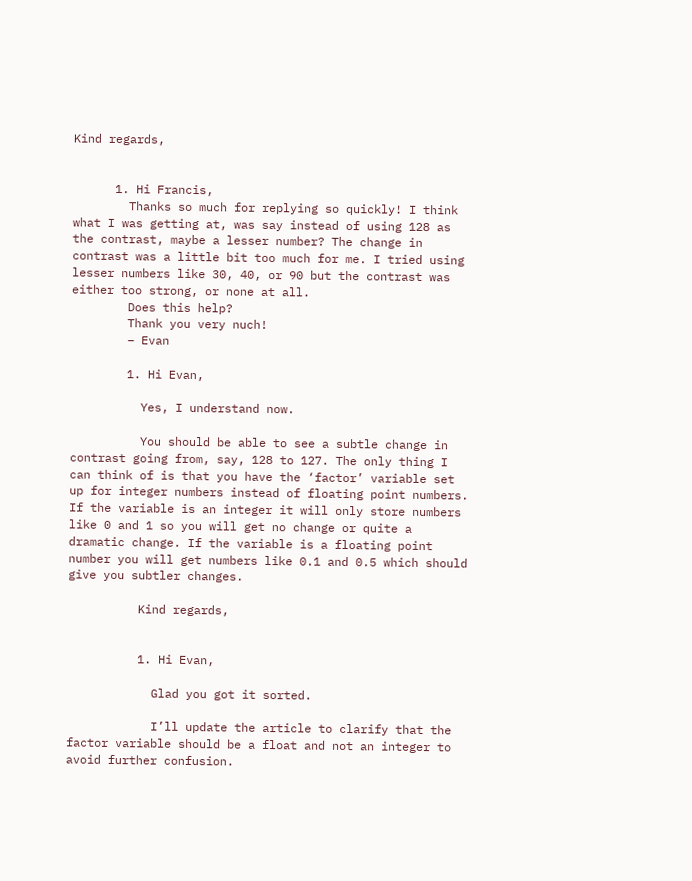Kind regards,


      1. Hi Francis,
        Thanks so much for replying so quickly! I think what I was getting at, was say instead of using 128 as the contrast, maybe a lesser number? The change in contrast was a little bit too much for me. I tried using lesser numbers like 30, 40, or 90 but the contrast was either too strong, or none at all.
        Does this help?
        Thank you very nuch!
        – Evan

        1. Hi Evan,

          Yes, I understand now.

          You should be able to see a subtle change in contrast going from, say, 128 to 127. The only thing I can think of is that you have the ‘factor’ variable set up for integer numbers instead of floating point numbers. If the variable is an integer it will only store numbers like 0 and 1 so you will get no change or quite a dramatic change. If the variable is a floating point number you will get numbers like 0.1 and 0.5 which should give you subtler changes.

          Kind regards,


          1. Hi Evan,

            Glad you got it sorted.

            I’ll update the article to clarify that the factor variable should be a float and not an integer to avoid further confusion.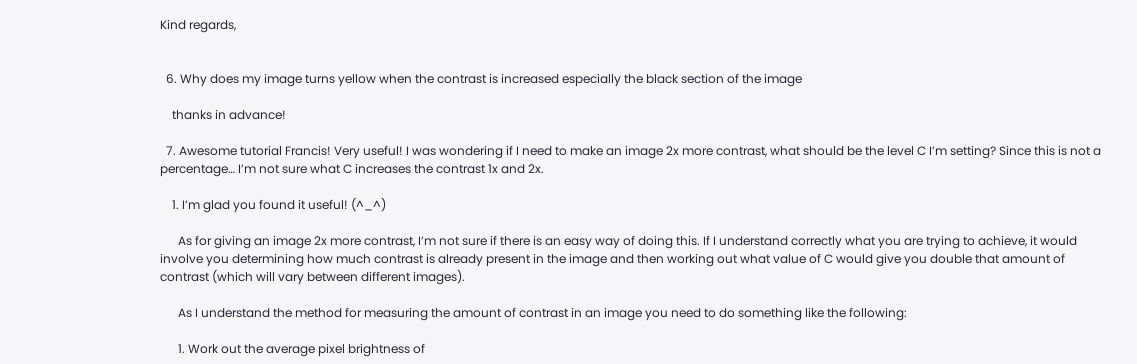Kind regards,


  6. Why does my image turns yellow when the contrast is increased especially the black section of the image

    thanks in advance!

  7. Awesome tutorial Francis! Very useful! I was wondering if I need to make an image 2x more contrast, what should be the level C I’m setting? Since this is not a percentage… I’m not sure what C increases the contrast 1x and 2x.

    1. I’m glad you found it useful! (^_^)

      As for giving an image 2x more contrast, I’m not sure if there is an easy way of doing this. If I understand correctly what you are trying to achieve, it would involve you determining how much contrast is already present in the image and then working out what value of C would give you double that amount of contrast (which will vary between different images).

      As I understand the method for measuring the amount of contrast in an image you need to do something like the following:

      1. Work out the average pixel brightness of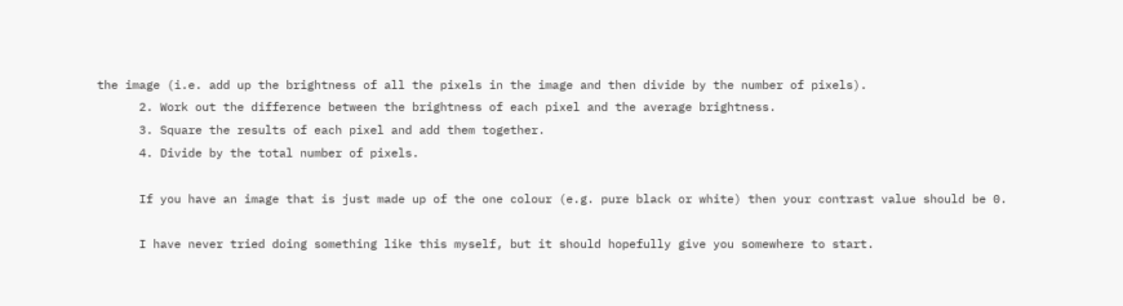the image (i.e. add up the brightness of all the pixels in the image and then divide by the number of pixels).
      2. Work out the difference between the brightness of each pixel and the average brightness.
      3. Square the results of each pixel and add them together.
      4. Divide by the total number of pixels.

      If you have an image that is just made up of the one colour (e.g. pure black or white) then your contrast value should be 0.

      I have never tried doing something like this myself, but it should hopefully give you somewhere to start.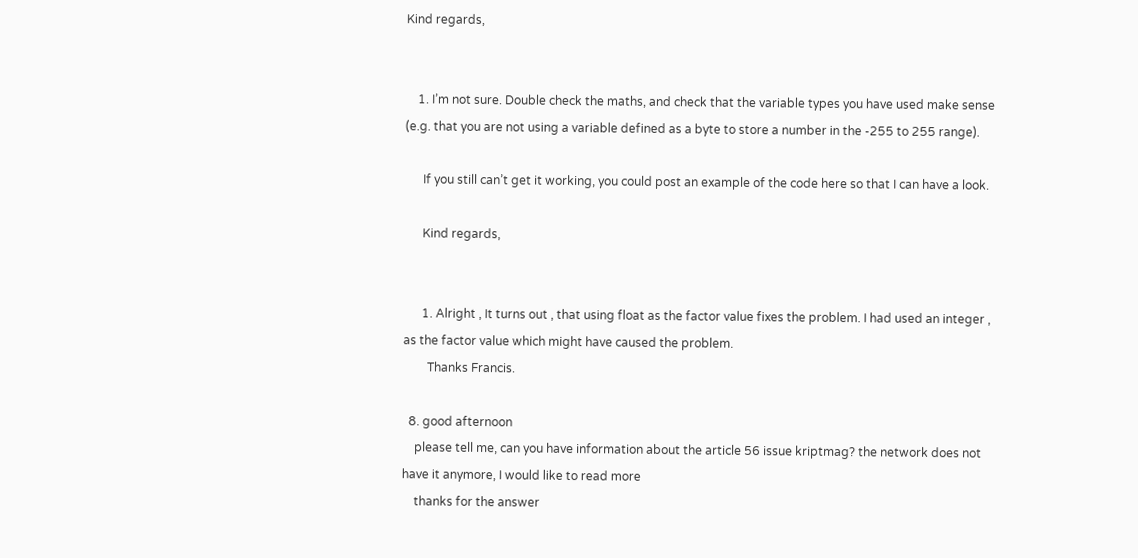Kind regards,


    1. I’m not sure. Double check the maths, and check that the variable types you have used make sense (e.g. that you are not using a variable defined as a byte to store a number in the -255 to 255 range).

      If you still can’t get it working, you could post an example of the code here so that I can have a look.

      Kind regards,


      1. Alright , It turns out , that using float as the factor value fixes the problem. I had used an integer , as the factor value which might have caused the problem.
        Thanks Francis.

  8. good afternoon
    please tell me, can you have information about the article 56 issue kriptmag? the network does not have it anymore, I would like to read more
    thanks for the answer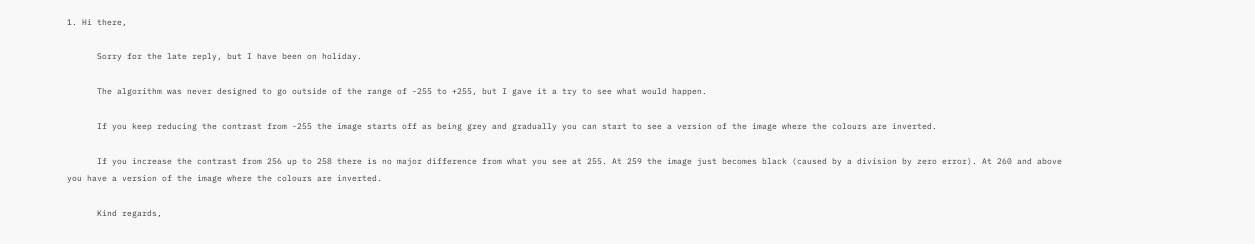1. Hi there,

      Sorry for the late reply, but I have been on holiday.

      The algorithm was never designed to go outside of the range of -255 to +255, but I gave it a try to see what would happen.

      If you keep reducing the contrast from -255 the image starts off as being grey and gradually you can start to see a version of the image where the colours are inverted.

      If you increase the contrast from 256 up to 258 there is no major difference from what you see at 255. At 259 the image just becomes black (caused by a division by zero error). At 260 and above you have a version of the image where the colours are inverted.

      Kind regards,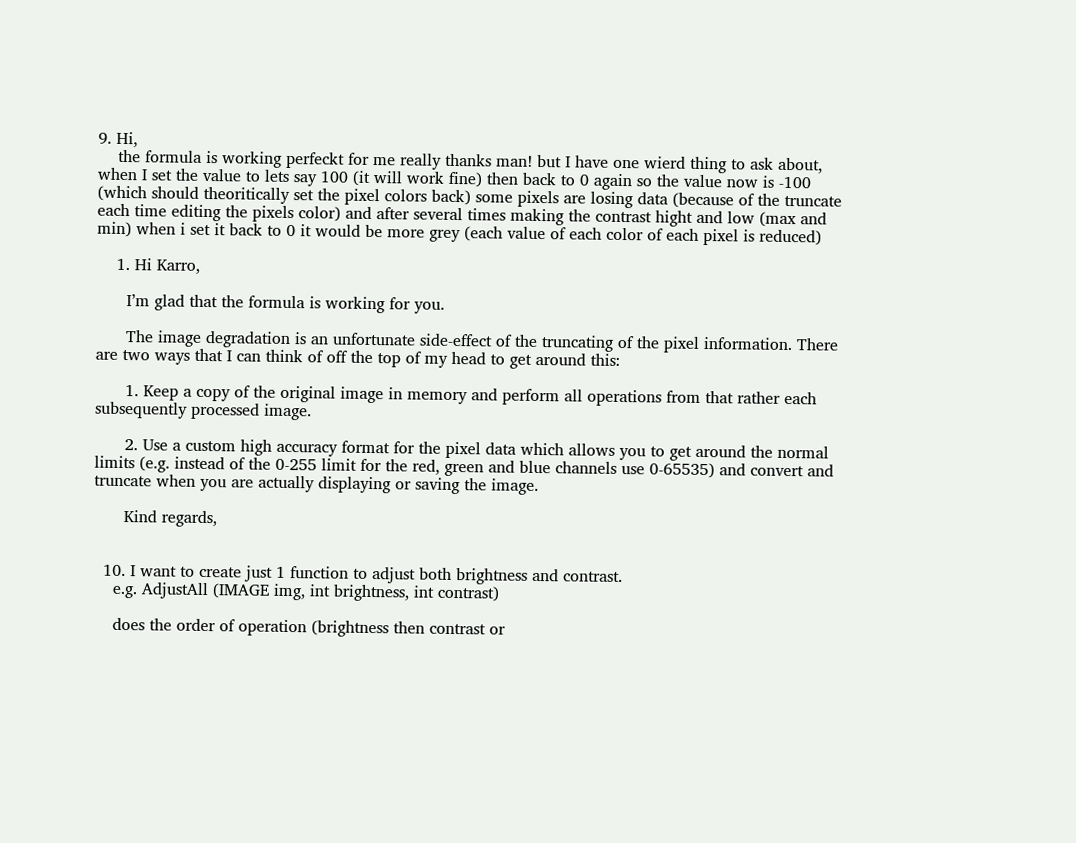9. Hi,
    the formula is working perfeckt for me really thanks man! but I have one wierd thing to ask about, when I set the value to lets say 100 (it will work fine) then back to 0 again so the value now is -100 (which should theoritically set the pixel colors back) some pixels are losing data (because of the truncate each time editing the pixels color) and after several times making the contrast hight and low (max and min) when i set it back to 0 it would be more grey (each value of each color of each pixel is reduced)

    1. Hi Karro,

      I’m glad that the formula is working for you.

      The image degradation is an unfortunate side-effect of the truncating of the pixel information. There are two ways that I can think of off the top of my head to get around this:

      1. Keep a copy of the original image in memory and perform all operations from that rather each subsequently processed image.

      2. Use a custom high accuracy format for the pixel data which allows you to get around the normal limits (e.g. instead of the 0-255 limit for the red, green and blue channels use 0-65535) and convert and truncate when you are actually displaying or saving the image.

      Kind regards,


  10. I want to create just 1 function to adjust both brightness and contrast.
    e.g. AdjustAll (IMAGE img, int brightness, int contrast)

    does the order of operation (brightness then contrast or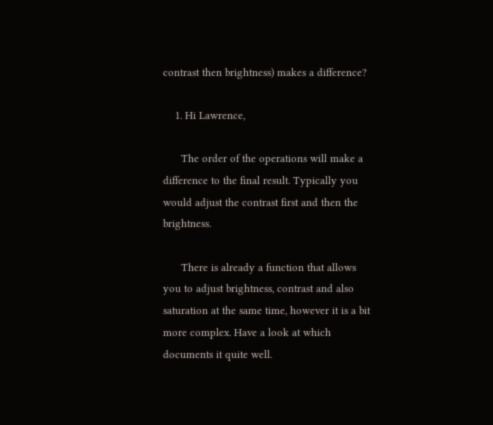contrast then brightness) makes a difference?

    1. Hi Lawrence,

      The order of the operations will make a difference to the final result. Typically you would adjust the contrast first and then the brightness.

      There is already a function that allows you to adjust brightness, contrast and also saturation at the same time, however it is a bit more complex. Have a look at which documents it quite well.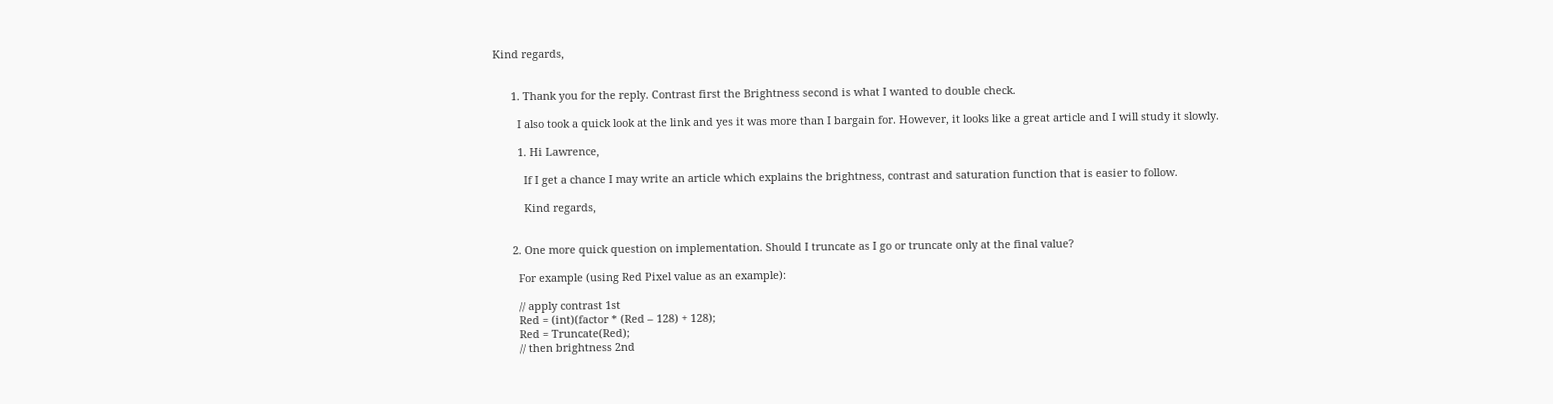Kind regards,


      1. Thank you for the reply. Contrast first the Brightness second is what I wanted to double check.

        I also took a quick look at the link and yes it was more than I bargain for. However, it looks like a great article and I will study it slowly.

        1. Hi Lawrence,

          If I get a chance I may write an article which explains the brightness, contrast and saturation function that is easier to follow.

          Kind regards,


      2. One more quick question on implementation. Should I truncate as I go or truncate only at the final value?

        For example (using Red Pixel value as an example):

        // apply contrast 1st
        Red = (int)(factor * (Red – 128) + 128);
        Red = Truncate(Red);
        // then brightness 2nd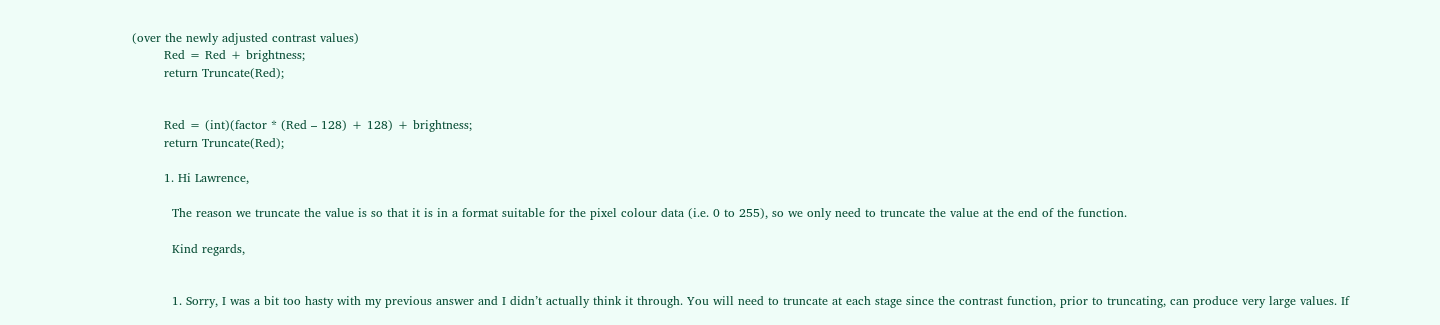(over the newly adjusted contrast values)
        Red = Red + brightness;
        return Truncate(Red);


        Red = (int)(factor * (Red – 128) + 128) + brightness;
        return Truncate(Red);

        1. Hi Lawrence,

          The reason we truncate the value is so that it is in a format suitable for the pixel colour data (i.e. 0 to 255), so we only need to truncate the value at the end of the function.

          Kind regards,


          1. Sorry, I was a bit too hasty with my previous answer and I didn’t actually think it through. You will need to truncate at each stage since the contrast function, prior to truncating, can produce very large values. If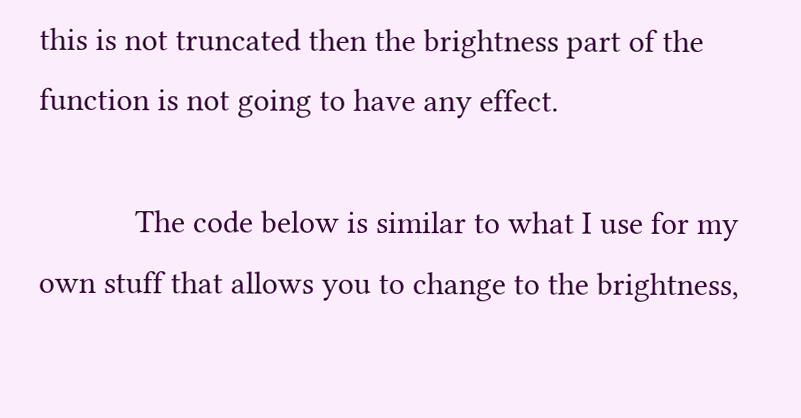this is not truncated then the brightness part of the function is not going to have any effect.

            The code below is similar to what I use for my own stuff that allows you to change to the brightness,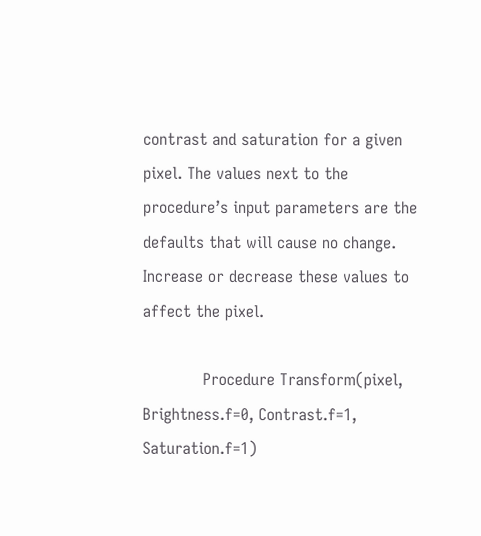contrast and saturation for a given pixel. The values next to the procedure’s input parameters are the defaults that will cause no change. Increase or decrease these values to affect the pixel.

            Procedure Transform(pixel, Brightness.f=0, Contrast.f=1, Saturation.f=1)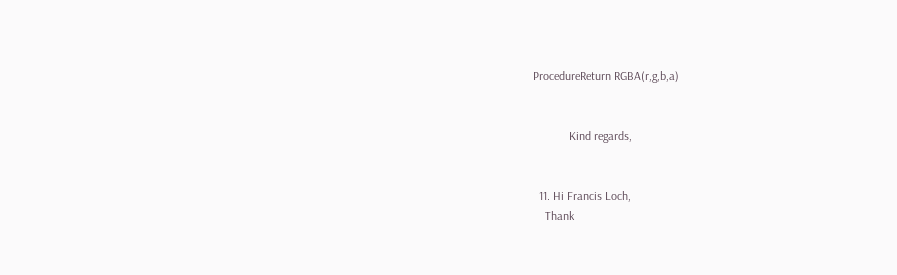ProcedureReturn RGBA(r,g,b,a)


            Kind regards,


  11. Hi Francis Loch,
    Thank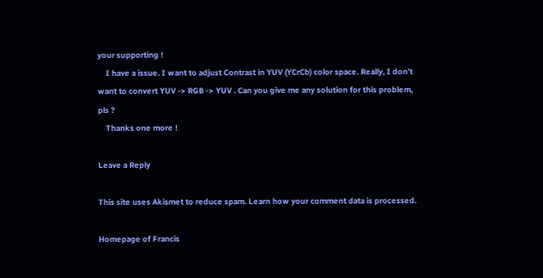your supporting !
    I have a issue. I want to adjust Contrast in YUV (YCrCb) color space. Really, I don’t want to convert YUV -> RGB -> YUV . Can you give me any solution for this problem, pls ?
    Thanks one more !

Leave a Reply

This site uses Akismet to reduce spam. Learn how your comment data is processed.

Homepage of Francis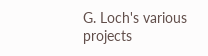G. Loch's various projects